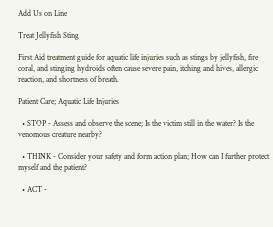Add Us on Line

Treat Jellyfish Sting

First Aid treatment guide for aquatic life injuries such as stings by jellyfish, fire coral, and stinging hydroids often cause severe pain, itching and hives, allergic reaction, and shortness of breath.

Patient Care; Aquatic Life Injuries

  • STOP - Assess and observe the scene; Is the victim still in the water? Is the venomous creature nearby?

  • THINK - Consider your safety and form action plan; How can I further protect myself and the patient?

  • ACT -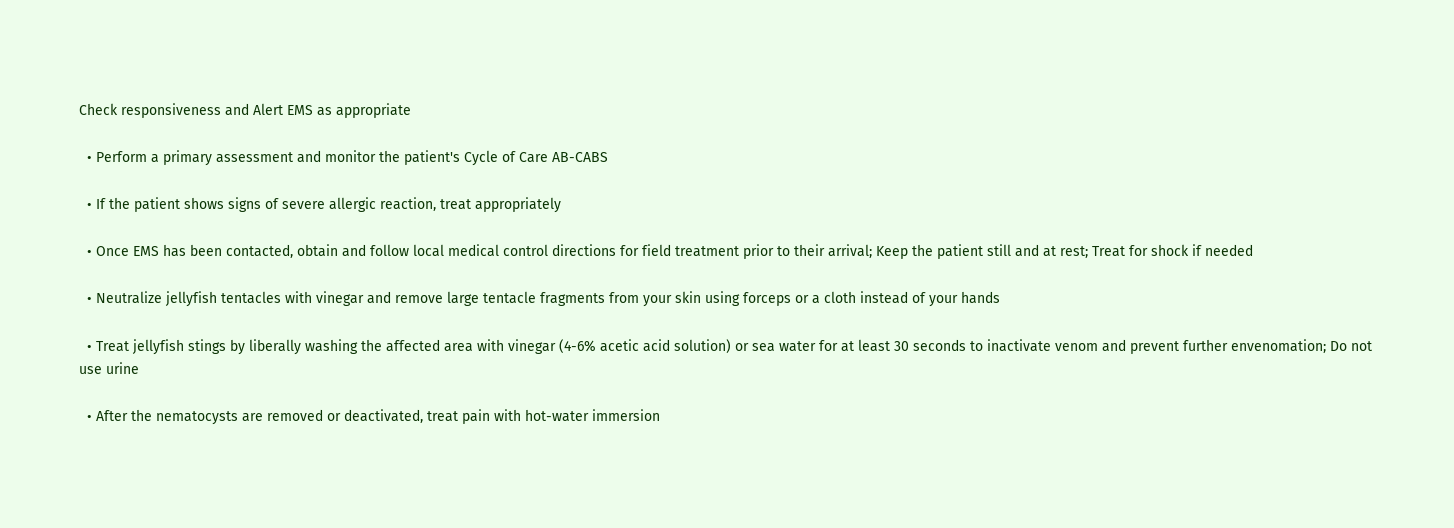Check responsiveness and Alert EMS as appropriate

  • Perform a primary assessment and monitor the patient's Cycle of Care AB-CABS

  • If the patient shows signs of severe allergic reaction, treat appropriately

  • Once EMS has been contacted, obtain and follow local medical control directions for field treatment prior to their arrival; Keep the patient still and at rest; Treat for shock if needed

  • Neutralize jellyfish tentacles with vinegar and remove large tentacle fragments from your skin using forceps or a cloth instead of your hands

  • Treat jellyfish stings by liberally washing the affected area with vinegar (4-6% acetic acid solution) or sea water for at least 30 seconds to inactivate venom and prevent further envenomation; Do not use urine

  • After the nematocysts are removed or deactivated, treat pain with hot-water immersion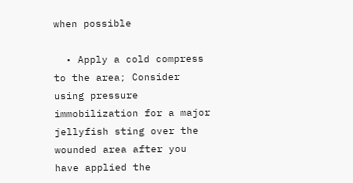when possible

  • Apply a cold compress to the area; Consider using pressure immobilization for a major jellyfish sting over the wounded area after you have applied the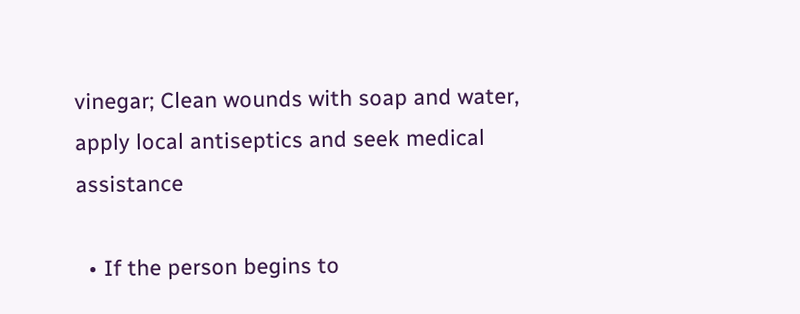vinegar; Clean wounds with soap and water, apply local antiseptics and seek medical assistance

  • If the person begins to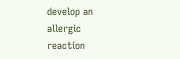develop an allergic reaction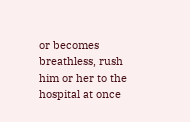or becomes breathless, rush him or her to the hospital at once